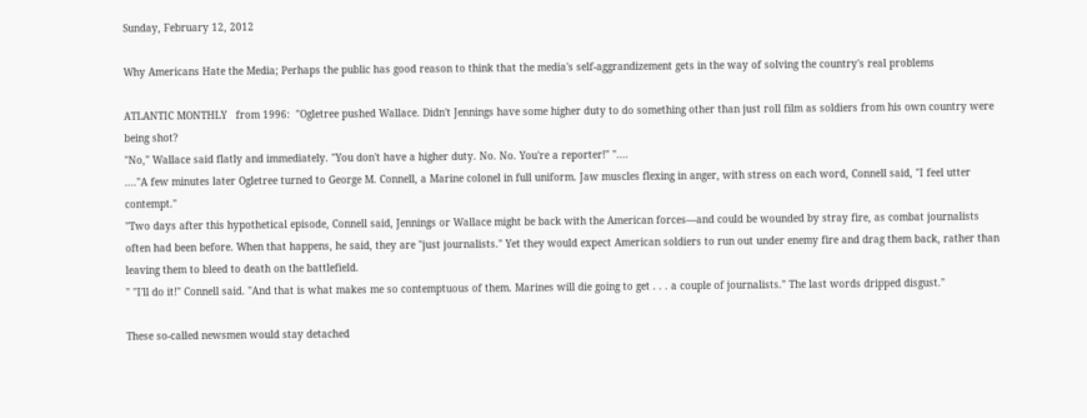Sunday, February 12, 2012

Why Americans Hate the Media; Perhaps the public has good reason to think that the media's self-aggrandizement gets in the way of solving the country's real problems

ATLANTIC MONTHLY   from 1996:  "Ogletree pushed Wallace. Didn't Jennings have some higher duty to do something other than just roll film as soldiers from his own country were being shot?
"No," Wallace said flatly and immediately. "You don't have a higher duty. No. No. You're a reporter!" "....
...."A few minutes later Ogletree turned to George M. Connell, a Marine colonel in full uniform. Jaw muscles flexing in anger, with stress on each word, Connell said, "I feel utter contempt."
"Two days after this hypothetical episode, Connell said, Jennings or Wallace might be back with the American forces—and could be wounded by stray fire, as combat journalists often had been before. When that happens, he said, they are "just journalists." Yet they would expect American soldiers to run out under enemy fire and drag them back, rather than leaving them to bleed to death on the battlefield.
" "I'll do it!" Connell said. "And that is what makes me so contemptuous of them. Marines will die going to get . . . a couple of journalists." The last words dripped disgust."

These so-called newsmen would stay detached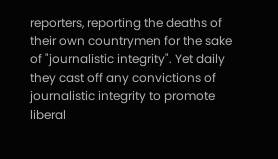reporters, reporting the deaths of their own countrymen for the sake of "journalistic integrity". Yet daily they cast off any convictions of journalistic integrity to promote liberal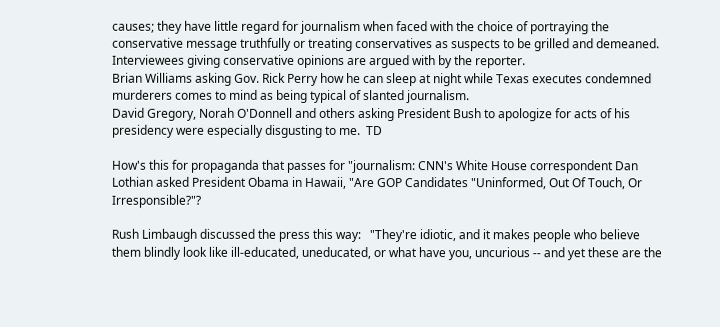causes; they have little regard for journalism when faced with the choice of portraying the conservative message truthfully or treating conservatives as suspects to be grilled and demeaned. Interviewees giving conservative opinions are argued with by the reporter.
Brian Williams asking Gov. Rick Perry how he can sleep at night while Texas executes condemned murderers comes to mind as being typical of slanted journalism.
David Gregory, Norah O'Donnell and others asking President Bush to apologize for acts of his presidency were especially disgusting to me.  TD

How's this for propaganda that passes for "journalism: CNN's White House correspondent Dan Lothian asked President Obama in Hawaii, "Are GOP Candidates "Uninformed, Out Of Touch, Or Irresponsible?"?

Rush Limbaugh discussed the press this way:   "They're idiotic, and it makes people who believe them blindly look like ill-educated, uneducated, or what have you, uncurious -- and yet these are the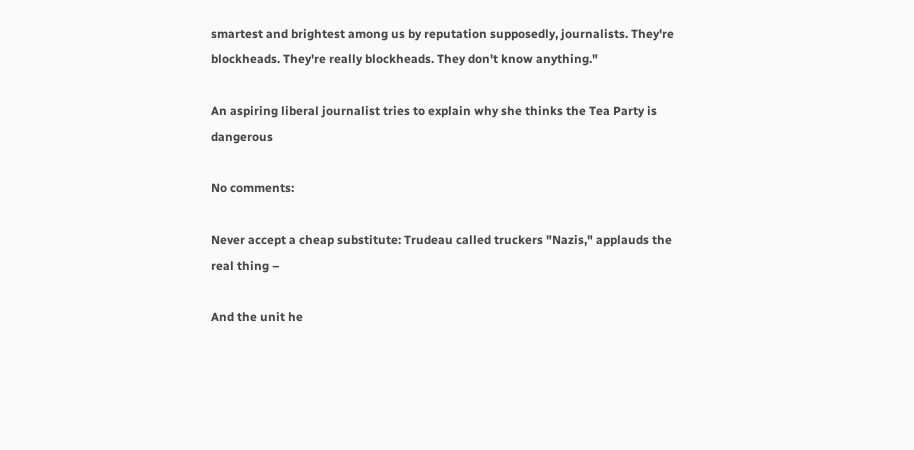smartest and brightest among us by reputation supposedly, journalists. They're blockheads. They're really blockheads. They don't know anything."

An aspiring liberal journalist tries to explain why she thinks the Tea Party is dangerous

No comments:

Never accept a cheap substitute: Trudeau called truckers "Nazis," applauds the real thing –

And the unit he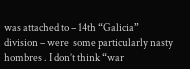was attached to – 14th “Galicia” division – were  some particularly nasty hombres . I don’t think “war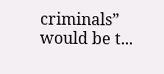criminals” would be t...